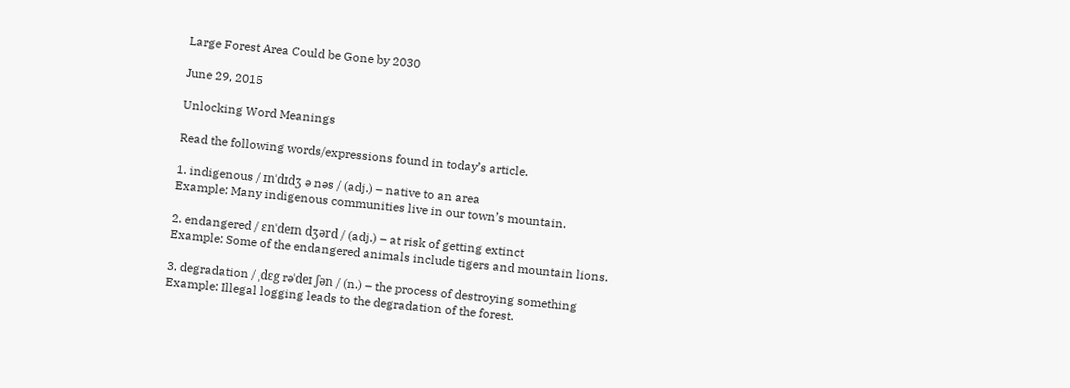Large Forest Area Could be Gone by 2030

June 29, 2015

Unlocking Word Meanings

Read the following words/expressions found in today’s article.

1. indigenous / ɪnˈdɪdʒ ə nəs / (adj.) – native to an area
Example: Many indigenous communities live in our town’s mountain.

2. endangered / ɛnˈdeɪn dʒərd / (adj.) – at risk of getting extinct
Example: Some of the endangered animals include tigers and mountain lions.

3. degradation / ˌdɛg rəˈdeɪ ʃən / (n.) – the process of destroying something
Example: Illegal logging leads to the degradation of the forest.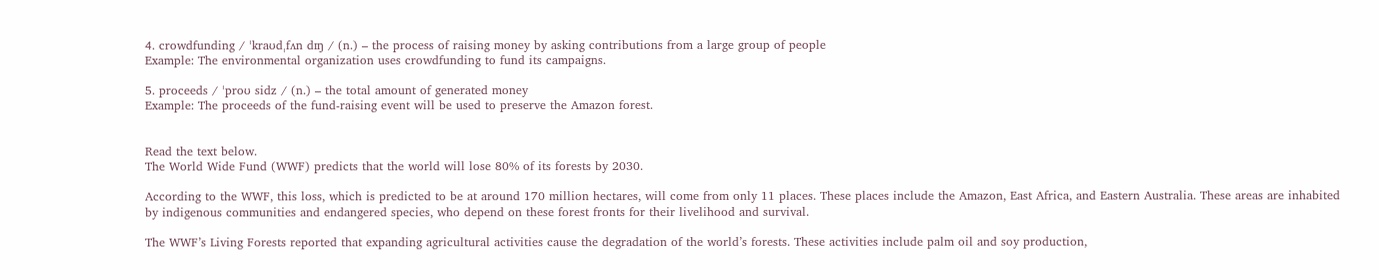4. crowdfunding / ˈkraʊdˌfʌn dɪŋ / (n.) – the process of raising money by asking contributions from a large group of people
Example: The environmental organization uses crowdfunding to fund its campaigns.

5. proceeds / ˈproʊ sidz / (n.) – the total amount of generated money
Example: The proceeds of the fund-raising event will be used to preserve the Amazon forest.


Read the text below.
The World Wide Fund (WWF) predicts that the world will lose 80% of its forests by 2030.

According to the WWF, this loss, which is predicted to be at around 170 million hectares, will come from only 11 places. These places include the Amazon, East Africa, and Eastern Australia. These areas are inhabited by indigenous communities and endangered species, who depend on these forest fronts for their livelihood and survival.

The WWF’s Living Forests reported that expanding agricultural activities cause the degradation of the world’s forests. These activities include palm oil and soy production,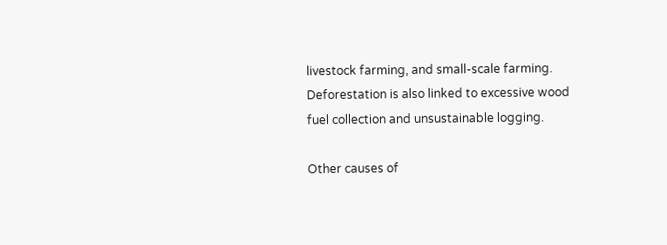livestock farming, and small-scale farming. Deforestation is also linked to excessive wood fuel collection and unsustainable logging.

Other causes of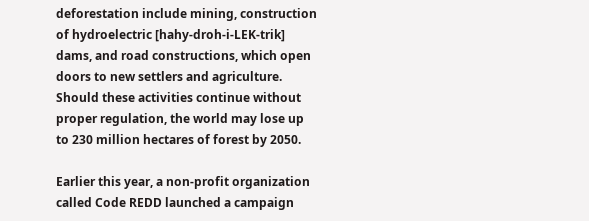deforestation include mining, construction of hydroelectric [hahy-droh-i-LEK-trik] dams, and road constructions, which open doors to new settlers and agriculture. Should these activities continue without proper regulation, the world may lose up to 230 million hectares of forest by 2050.

Earlier this year, a non-profit organization called Code REDD launched a campaign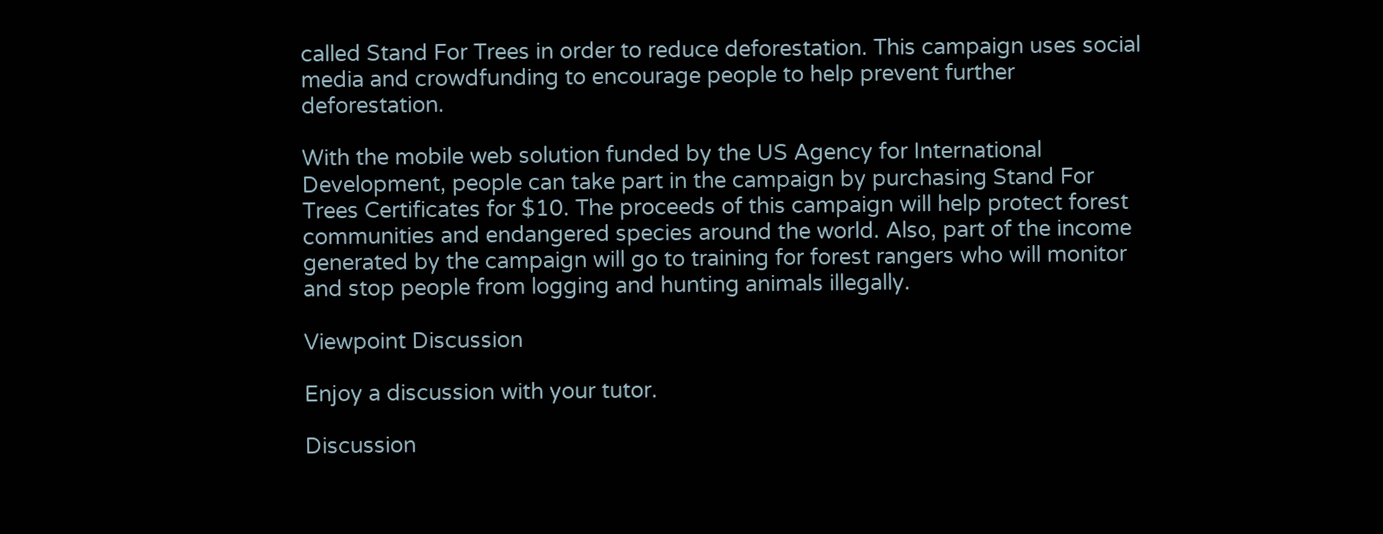called Stand For Trees in order to reduce deforestation. This campaign uses social media and crowdfunding to encourage people to help prevent further deforestation.

With the mobile web solution funded by the US Agency for International Development, people can take part in the campaign by purchasing Stand For Trees Certificates for $10. The proceeds of this campaign will help protect forest communities and endangered species around the world. Also, part of the income generated by the campaign will go to training for forest rangers who will monitor and stop people from logging and hunting animals illegally.

Viewpoint Discussion

Enjoy a discussion with your tutor.

Discussion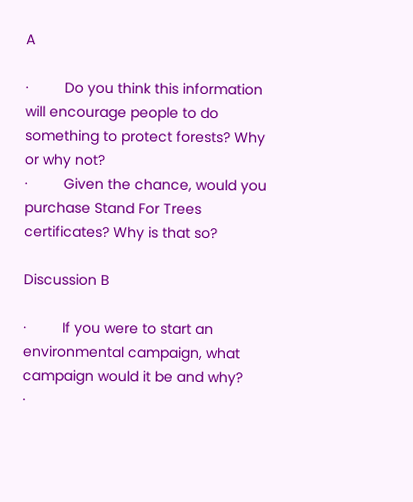A

·         Do you think this information will encourage people to do something to protect forests? Why or why not?
·         Given the chance, would you purchase Stand For Trees certificates? Why is that so?

Discussion B

·         If you were to start an environmental campaign, what campaign would it be and why?
·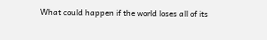What could happen if the world loses all of its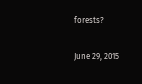forests?

June 29, 2015